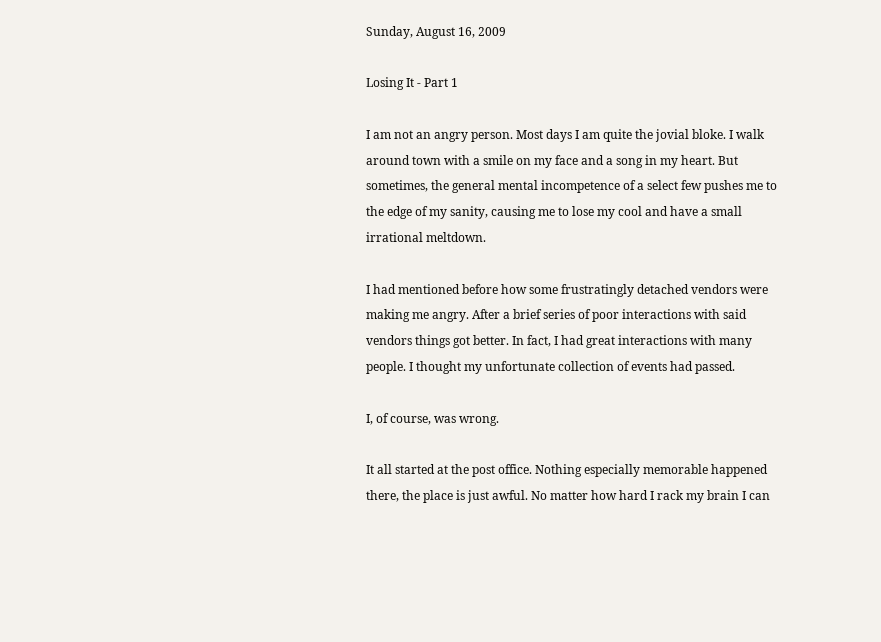Sunday, August 16, 2009

Losing It - Part 1

I am not an angry person. Most days I am quite the jovial bloke. I walk around town with a smile on my face and a song in my heart. But sometimes, the general mental incompetence of a select few pushes me to the edge of my sanity, causing me to lose my cool and have a small irrational meltdown.

I had mentioned before how some frustratingly detached vendors were making me angry. After a brief series of poor interactions with said vendors things got better. In fact, I had great interactions with many people. I thought my unfortunate collection of events had passed.

I, of course, was wrong.

It all started at the post office. Nothing especially memorable happened there, the place is just awful. No matter how hard I rack my brain I can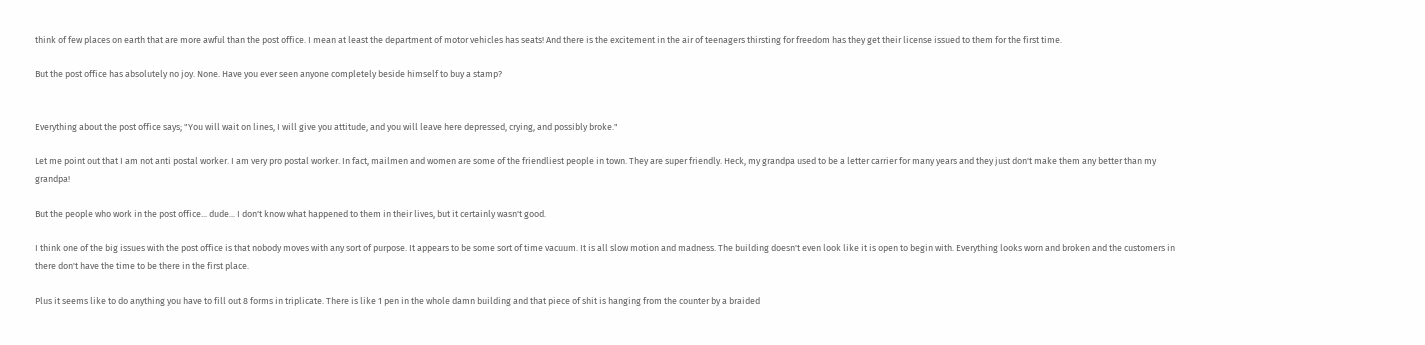think of few places on earth that are more awful than the post office. I mean at least the department of motor vehicles has seats! And there is the excitement in the air of teenagers thirsting for freedom has they get their license issued to them for the first time.

But the post office has absolutely no joy. None. Have you ever seen anyone completely beside himself to buy a stamp?


Everything about the post office says; "You will wait on lines, I will give you attitude, and you will leave here depressed, crying, and possibly broke."

Let me point out that I am not anti postal worker. I am very pro postal worker. In fact, mailmen and women are some of the friendliest people in town. They are super friendly. Heck, my grandpa used to be a letter carrier for many years and they just don't make them any better than my grandpa!

But the people who work in the post office... dude... I don't know what happened to them in their lives, but it certainly wasn't good.

I think one of the big issues with the post office is that nobody moves with any sort of purpose. It appears to be some sort of time vacuum. It is all slow motion and madness. The building doesn't even look like it is open to begin with. Everything looks worn and broken and the customers in there don't have the time to be there in the first place.

Plus it seems like to do anything you have to fill out 8 forms in triplicate. There is like 1 pen in the whole damn building and that piece of shit is hanging from the counter by a braided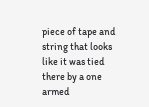piece of tape and string that looks like it was tied there by a one armed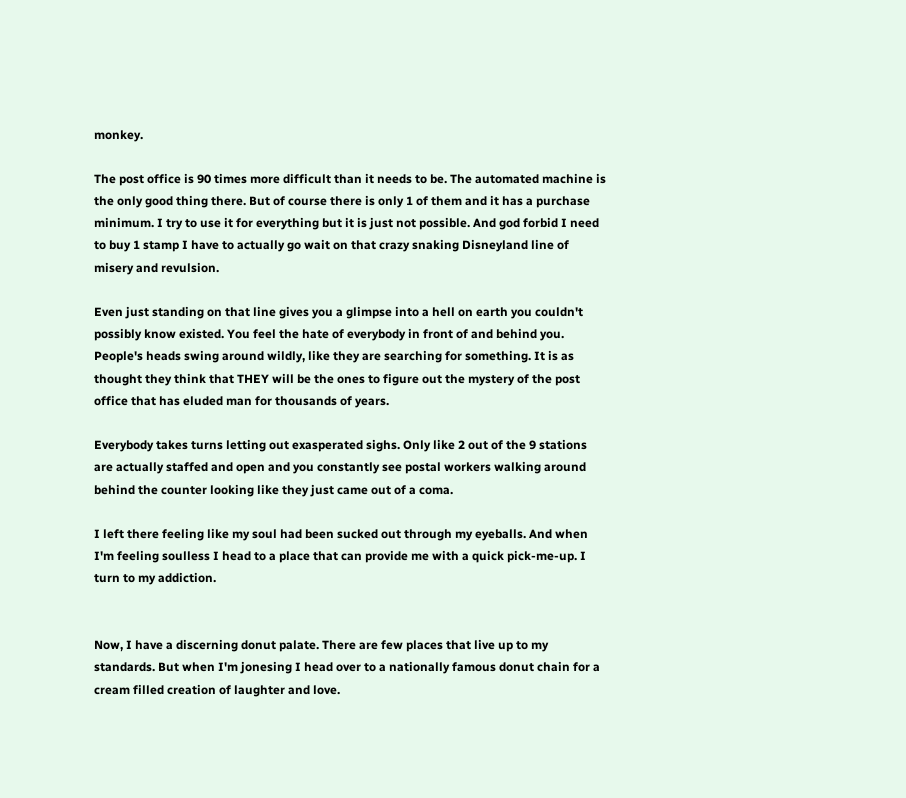monkey.

The post office is 90 times more difficult than it needs to be. The automated machine is the only good thing there. But of course there is only 1 of them and it has a purchase minimum. I try to use it for everything but it is just not possible. And god forbid I need to buy 1 stamp I have to actually go wait on that crazy snaking Disneyland line of misery and revulsion.

Even just standing on that line gives you a glimpse into a hell on earth you couldn't possibly know existed. You feel the hate of everybody in front of and behind you. People's heads swing around wildly, like they are searching for something. It is as thought they think that THEY will be the ones to figure out the mystery of the post office that has eluded man for thousands of years.

Everybody takes turns letting out exasperated sighs. Only like 2 out of the 9 stations are actually staffed and open and you constantly see postal workers walking around behind the counter looking like they just came out of a coma.

I left there feeling like my soul had been sucked out through my eyeballs. And when I'm feeling soulless I head to a place that can provide me with a quick pick-me-up. I turn to my addiction.


Now, I have a discerning donut palate. There are few places that live up to my standards. But when I'm jonesing I head over to a nationally famous donut chain for a cream filled creation of laughter and love.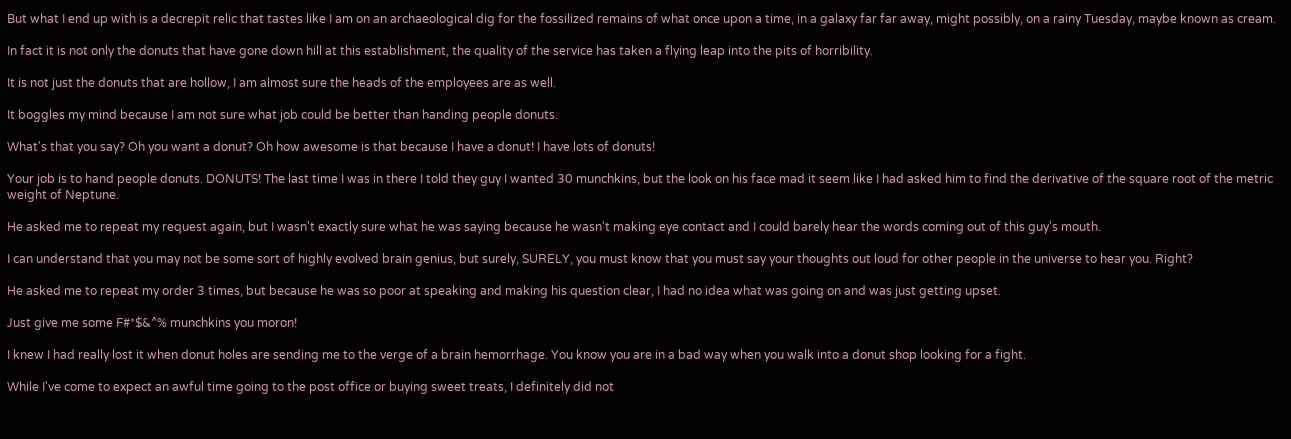But what I end up with is a decrepit relic that tastes like I am on an archaeological dig for the fossilized remains of what once upon a time, in a galaxy far far away, might possibly, on a rainy Tuesday, maybe known as cream.

In fact it is not only the donuts that have gone down hill at this establishment, the quality of the service has taken a flying leap into the pits of horribility.

It is not just the donuts that are hollow, I am almost sure the heads of the employees are as well.

It boggles my mind because I am not sure what job could be better than handing people donuts.

What's that you say? Oh you want a donut? Oh how awesome is that because I have a donut! I have lots of donuts!

Your job is to hand people donuts. DONUTS! The last time I was in there I told they guy I wanted 30 munchkins, but the look on his face mad it seem like I had asked him to find the derivative of the square root of the metric weight of Neptune.

He asked me to repeat my request again, but I wasn't exactly sure what he was saying because he wasn't making eye contact and I could barely hear the words coming out of this guy's mouth.

I can understand that you may not be some sort of highly evolved brain genius, but surely, SURELY, you must know that you must say your thoughts out loud for other people in the universe to hear you. Right?

He asked me to repeat my order 3 times, but because he was so poor at speaking and making his question clear, I had no idea what was going on and was just getting upset.

Just give me some F#*$&^% munchkins you moron!

I knew I had really lost it when donut holes are sending me to the verge of a brain hemorrhage. You know you are in a bad way when you walk into a donut shop looking for a fight.

While I've come to expect an awful time going to the post office or buying sweet treats, I definitely did not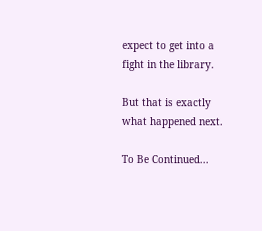expect to get into a fight in the library.

But that is exactly what happened next.

To Be Continued...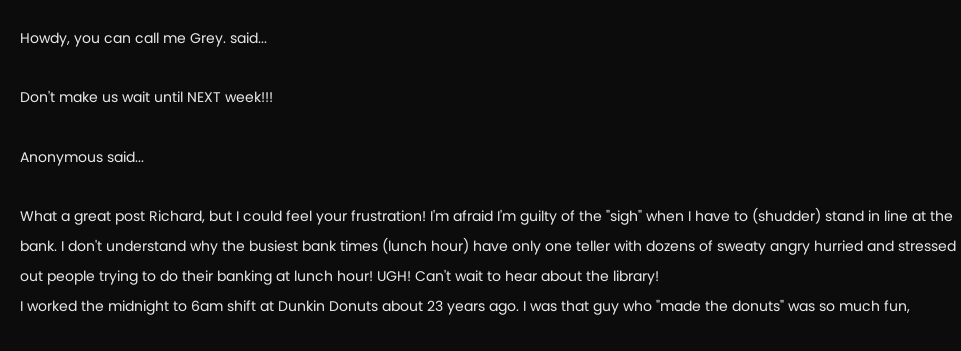Howdy, you can call me Grey. said...

Don't make us wait until NEXT week!!!

Anonymous said...

What a great post Richard, but I could feel your frustration! I'm afraid I'm guilty of the "sigh" when I have to (shudder) stand in line at the bank. I don't understand why the busiest bank times (lunch hour) have only one teller with dozens of sweaty angry hurried and stressed out people trying to do their banking at lunch hour! UGH! Can't wait to hear about the library!
I worked the midnight to 6am shift at Dunkin Donuts about 23 years ago. I was that guy who "made the donuts" was so much fun,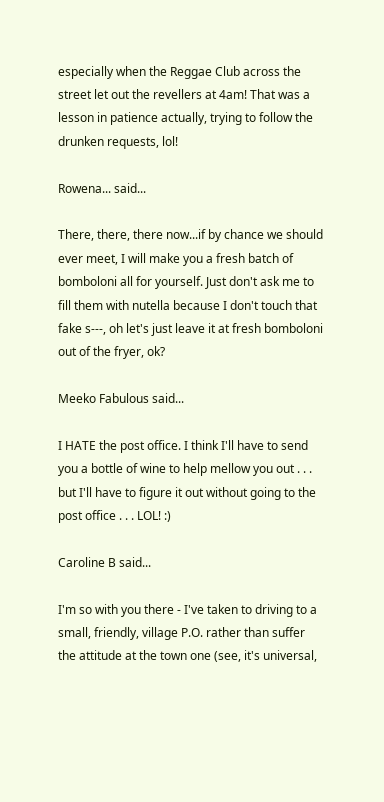especially when the Reggae Club across the street let out the revellers at 4am! That was a lesson in patience actually, trying to follow the drunken requests, lol!

Rowena... said...

There, there, there now...if by chance we should ever meet, I will make you a fresh batch of bomboloni all for yourself. Just don't ask me to fill them with nutella because I don't touch that fake s---, oh let's just leave it at fresh bomboloni out of the fryer, ok?

Meeko Fabulous said...

I HATE the post office. I think I'll have to send you a bottle of wine to help mellow you out . . . but I'll have to figure it out without going to the post office . . . LOL! :)

Caroline B said...

I'm so with you there - I've taken to driving to a small, friendly, village P.O. rather than suffer the attitude at the town one (see, it's universal,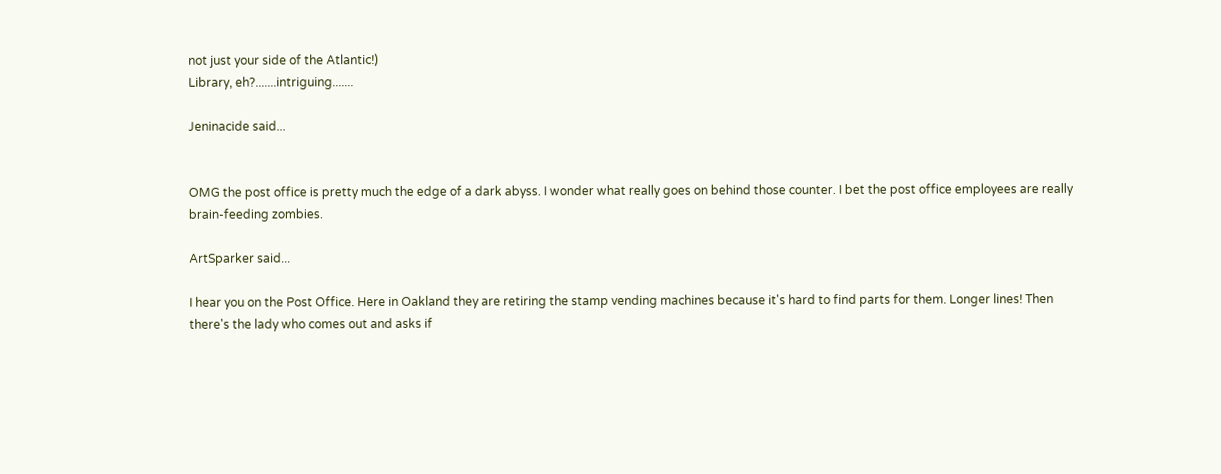not just your side of the Atlantic!)
Library, eh?.......intriguing.......

Jeninacide said...


OMG the post office is pretty much the edge of a dark abyss. I wonder what really goes on behind those counter. I bet the post office employees are really brain-feeding zombies.

ArtSparker said...

I hear you on the Post Office. Here in Oakland they are retiring the stamp vending machines because it's hard to find parts for them. Longer lines! Then there's the lady who comes out and asks if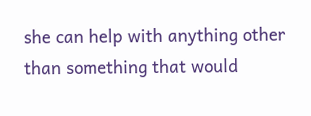she can help with anything other than something that would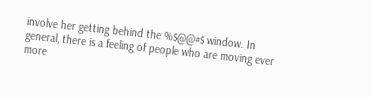involve her getting behind the %$@@#$ window. In general, there is a feeling of people who are moving ever more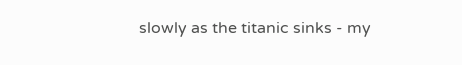slowly as the titanic sinks - my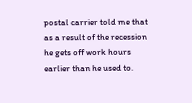postal carrier told me that as a result of the recession he gets off work hours earlier than he used to.